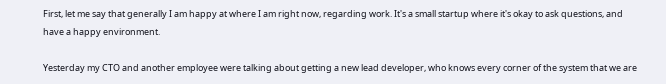First, let me say that generally I am happy at where I am right now, regarding work. It's a small startup where it's okay to ask questions, and have a happy environment.

Yesterday my CTO and another employee were talking about getting a new lead developer, who knows every corner of the system that we are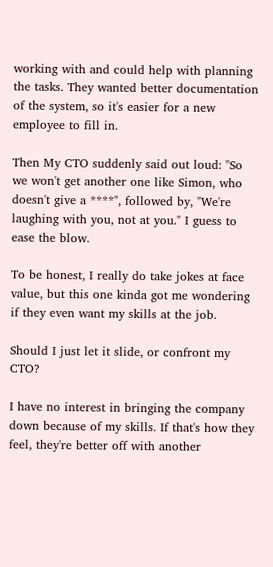working with and could help with planning the tasks. They wanted better documentation of the system, so it's easier for a new employee to fill in.

Then My CTO suddenly said out loud: "So we won't get another one like Simon, who doesn't give a ****", followed by, "We're laughing with you, not at you." I guess to ease the blow.

To be honest, I really do take jokes at face value, but this one kinda got me wondering if they even want my skills at the job.

Should I just let it slide, or confront my CTO?

I have no interest in bringing the company down because of my skills. If that's how they feel, they're better off with another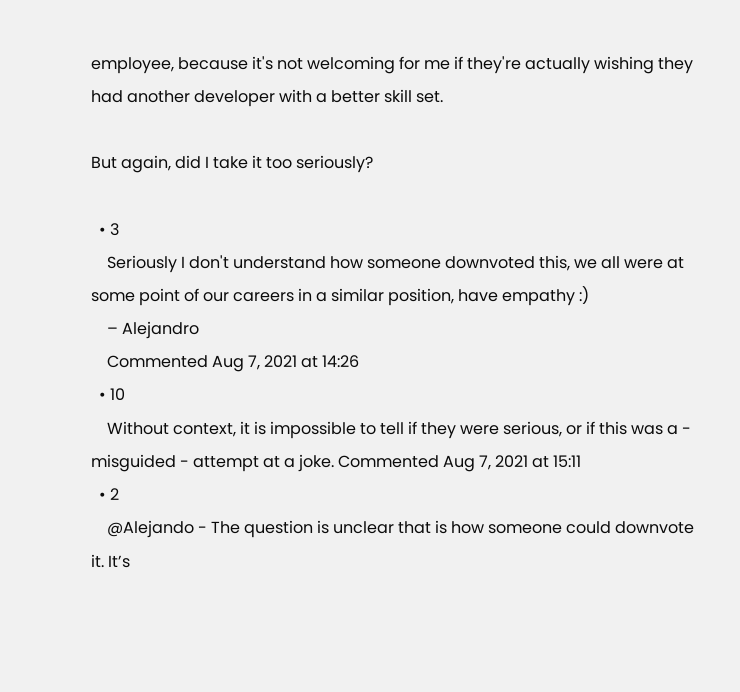employee, because it's not welcoming for me if they're actually wishing they had another developer with a better skill set.

But again, did I take it too seriously?

  • 3
    Seriously I don't understand how someone downvoted this, we all were at some point of our careers in a similar position, have empathy :)
    – Alejandro
    Commented Aug 7, 2021 at 14:26
  • 10
    Without context, it is impossible to tell if they were serious, or if this was a - misguided - attempt at a joke. Commented Aug 7, 2021 at 15:11
  • 2
    @Alejando - The question is unclear that is how someone could downvote it. It’s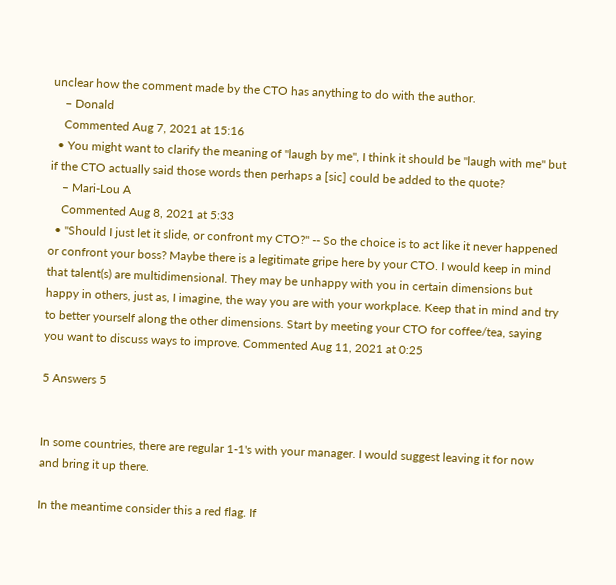unclear how the comment made by the CTO has anything to do with the author.
    – Donald
    Commented Aug 7, 2021 at 15:16
  • You might want to clarify the meaning of "laugh by me", I think it should be "laugh with me" but if the CTO actually said those words then perhaps a [sic] could be added to the quote?
    – Mari-Lou A
    Commented Aug 8, 2021 at 5:33
  • "Should I just let it slide, or confront my CTO?" -- So the choice is to act like it never happened or confront your boss? Maybe there is a legitimate gripe here by your CTO. I would keep in mind that talent(s) are multidimensional. They may be unhappy with you in certain dimensions but happy in others, just as, I imagine, the way you are with your workplace. Keep that in mind and try to better yourself along the other dimensions. Start by meeting your CTO for coffee/tea, saying you want to discuss ways to improve. Commented Aug 11, 2021 at 0:25

5 Answers 5


In some countries, there are regular 1-1's with your manager. I would suggest leaving it for now and bring it up there.

In the meantime consider this a red flag. If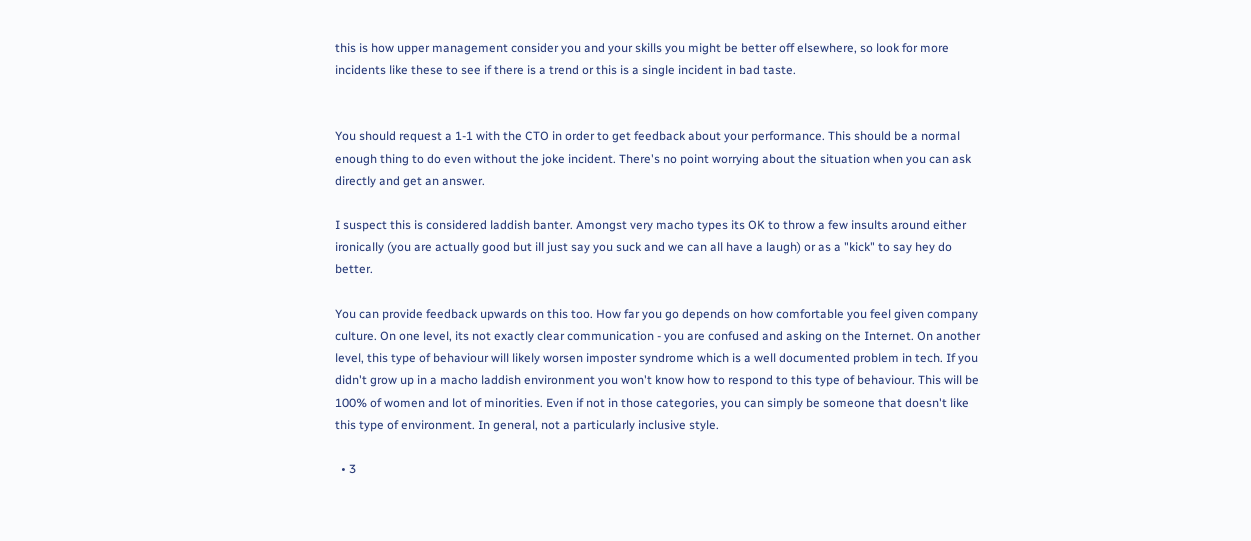this is how upper management consider you and your skills you might be better off elsewhere, so look for more incidents like these to see if there is a trend or this is a single incident in bad taste.


You should request a 1-1 with the CTO in order to get feedback about your performance. This should be a normal enough thing to do even without the joke incident. There's no point worrying about the situation when you can ask directly and get an answer.

I suspect this is considered laddish banter. Amongst very macho types its OK to throw a few insults around either ironically (you are actually good but ill just say you suck and we can all have a laugh) or as a "kick" to say hey do better.

You can provide feedback upwards on this too. How far you go depends on how comfortable you feel given company culture. On one level, its not exactly clear communication - you are confused and asking on the Internet. On another level, this type of behaviour will likely worsen imposter syndrome which is a well documented problem in tech. If you didn't grow up in a macho laddish environment you won't know how to respond to this type of behaviour. This will be 100% of women and lot of minorities. Even if not in those categories, you can simply be someone that doesn't like this type of environment. In general, not a particularly inclusive style.

  • 3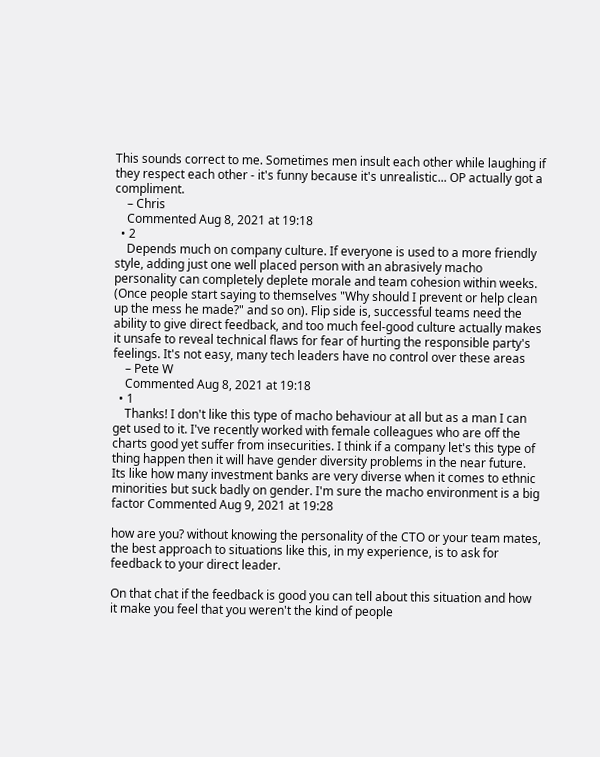This sounds correct to me. Sometimes men insult each other while laughing if they respect each other - it's funny because it's unrealistic... OP actually got a compliment.
    – Chris
    Commented Aug 8, 2021 at 19:18
  • 2
    Depends much on company culture. If everyone is used to a more friendly style, adding just one well placed person with an abrasively macho personality can completely deplete morale and team cohesion within weeks. (Once people start saying to themselves "Why should I prevent or help clean up the mess he made?" and so on). Flip side is, successful teams need the ability to give direct feedback, and too much feel-good culture actually makes it unsafe to reveal technical flaws for fear of hurting the responsible party's feelings. It's not easy, many tech leaders have no control over these areas
    – Pete W
    Commented Aug 8, 2021 at 19:18
  • 1
    Thanks! I don't like this type of macho behaviour at all but as a man I can get used to it. I've recently worked with female colleagues who are off the charts good yet suffer from insecurities. I think if a company let's this type of thing happen then it will have gender diversity problems in the near future. Its like how many investment banks are very diverse when it comes to ethnic minorities but suck badly on gender. I'm sure the macho environment is a big factor Commented Aug 9, 2021 at 19:28

how are you? without knowing the personality of the CTO or your team mates, the best approach to situations like this, in my experience, is to ask for feedback to your direct leader.

On that chat if the feedback is good you can tell about this situation and how it make you feel that you weren't the kind of people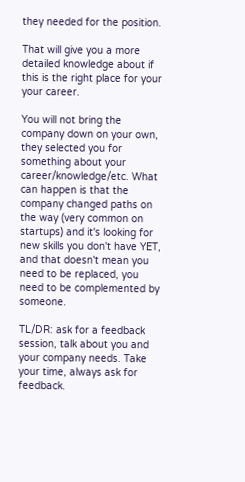they needed for the position.

That will give you a more detailed knowledge about if this is the right place for your your career.

You will not bring the company down on your own, they selected you for something about your career/knowledge/etc. What can happen is that the company changed paths on the way (very common on startups) and it's looking for new skills you don't have YET, and that doesn't mean you need to be replaced, you need to be complemented by someone.

TL/DR: ask for a feedback session, talk about you and your company needs. Take your time, always ask for feedback.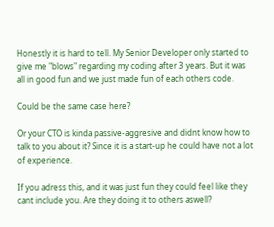Honestly it is hard to tell. My Senior Developer only started to give me "blows" regarding my coding after 3 years. But it was all in good fun and we just made fun of each others code.

Could be the same case here?

Or your CTO is kinda passive-aggresive and didnt know how to talk to you about it? Since it is a start-up he could have not a lot of experience.

If you adress this, and it was just fun they could feel like they cant include you. Are they doing it to others aswell?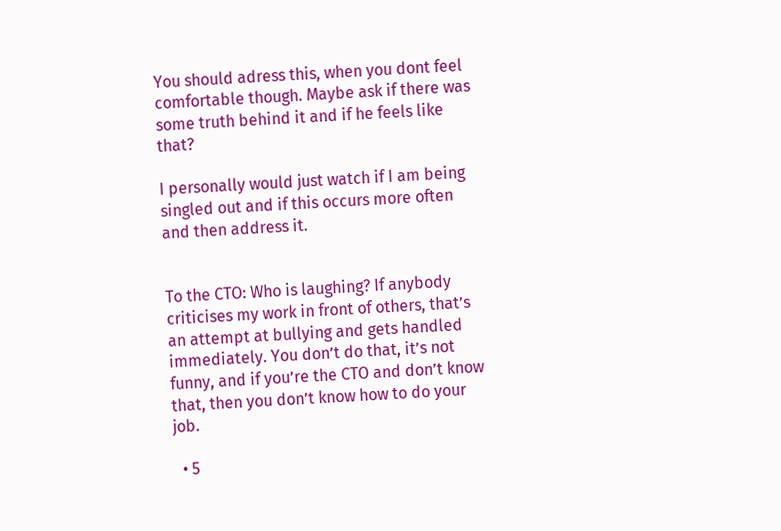You should adress this, when you dont feel comfortable though. Maybe ask if there was some truth behind it and if he feels like that?

I personally would just watch if I am being singled out and if this occurs more often and then address it.


To the CTO: Who is laughing? If anybody criticises my work in front of others, that’s an attempt at bullying and gets handled immediately. You don’t do that, it’s not funny, and if you’re the CTO and don’t know that, then you don’t know how to do your job.

  • 5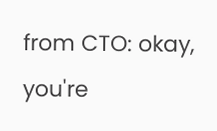from CTO: okay, you're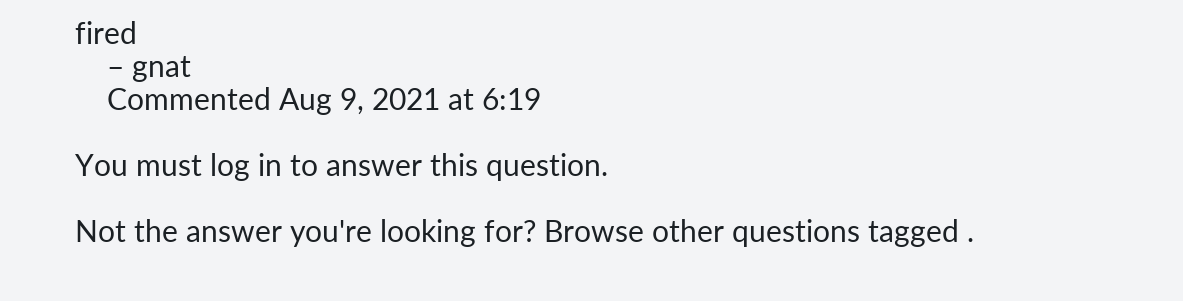fired
    – gnat
    Commented Aug 9, 2021 at 6:19

You must log in to answer this question.

Not the answer you're looking for? Browse other questions tagged .